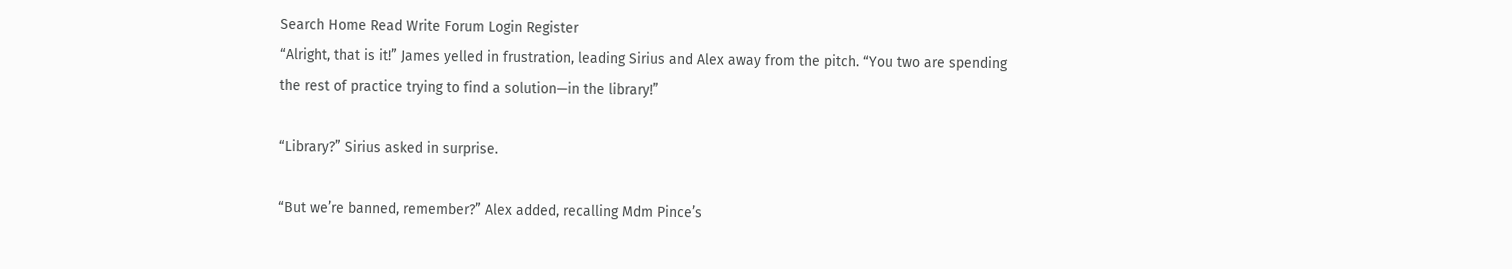Search Home Read Write Forum Login Register
“Alright, that is it!” James yelled in frustration, leading Sirius and Alex away from the pitch. “You two are spending the rest of practice trying to find a solution—in the library!”

“Library?” Sirius asked in surprise.

“But we’re banned, remember?” Alex added, recalling Mdm Pince’s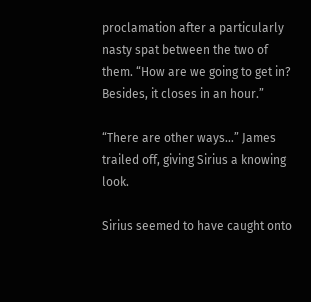proclamation after a particularly nasty spat between the two of them. “How are we going to get in? Besides, it closes in an hour.”

“There are other ways…” James trailed off, giving Sirius a knowing look.

Sirius seemed to have caught onto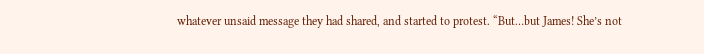whatever unsaid message they had shared, and started to protest. “But…but James! She’s not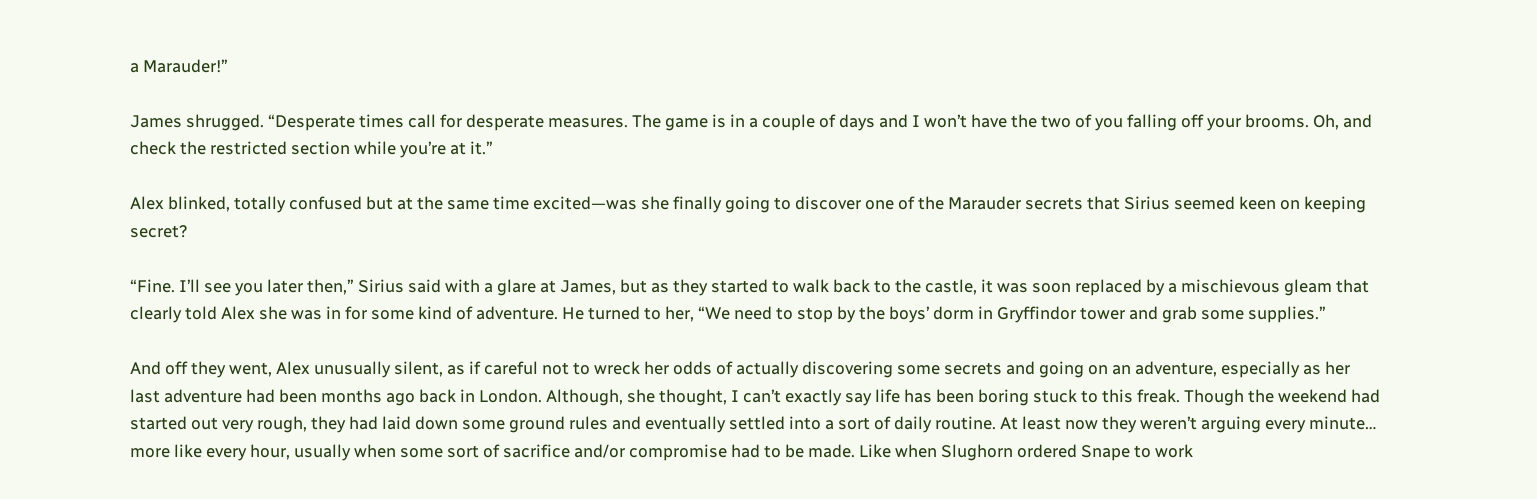a Marauder!”

James shrugged. “Desperate times call for desperate measures. The game is in a couple of days and I won’t have the two of you falling off your brooms. Oh, and check the restricted section while you’re at it.”

Alex blinked, totally confused but at the same time excited—was she finally going to discover one of the Marauder secrets that Sirius seemed keen on keeping secret?

“Fine. I’ll see you later then,” Sirius said with a glare at James, but as they started to walk back to the castle, it was soon replaced by a mischievous gleam that clearly told Alex she was in for some kind of adventure. He turned to her, “We need to stop by the boys’ dorm in Gryffindor tower and grab some supplies.”

And off they went, Alex unusually silent, as if careful not to wreck her odds of actually discovering some secrets and going on an adventure, especially as her last adventure had been months ago back in London. Although, she thought, I can’t exactly say life has been boring stuck to this freak. Though the weekend had started out very rough, they had laid down some ground rules and eventually settled into a sort of daily routine. At least now they weren’t arguing every minute… more like every hour, usually when some sort of sacrifice and/or compromise had to be made. Like when Slughorn ordered Snape to work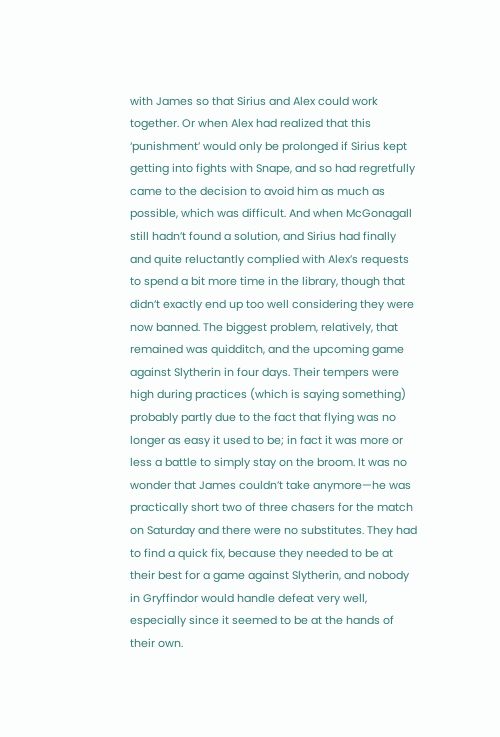with James so that Sirius and Alex could work together. Or when Alex had realized that this ‘punishment’ would only be prolonged if Sirius kept getting into fights with Snape, and so had regretfully came to the decision to avoid him as much as possible, which was difficult. And when McGonagall still hadn’t found a solution, and Sirius had finally and quite reluctantly complied with Alex’s requests to spend a bit more time in the library, though that didn’t exactly end up too well considering they were now banned. The biggest problem, relatively, that remained was quidditch, and the upcoming game against Slytherin in four days. Their tempers were high during practices (which is saying something) probably partly due to the fact that flying was no longer as easy it used to be; in fact it was more or less a battle to simply stay on the broom. It was no wonder that James couldn’t take anymore—he was practically short two of three chasers for the match on Saturday and there were no substitutes. They had to find a quick fix, because they needed to be at their best for a game against Slytherin, and nobody in Gryffindor would handle defeat very well, especially since it seemed to be at the hands of their own.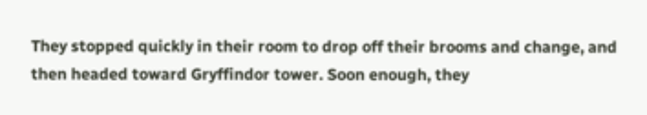They stopped quickly in their room to drop off their brooms and change, and then headed toward Gryffindor tower. Soon enough, they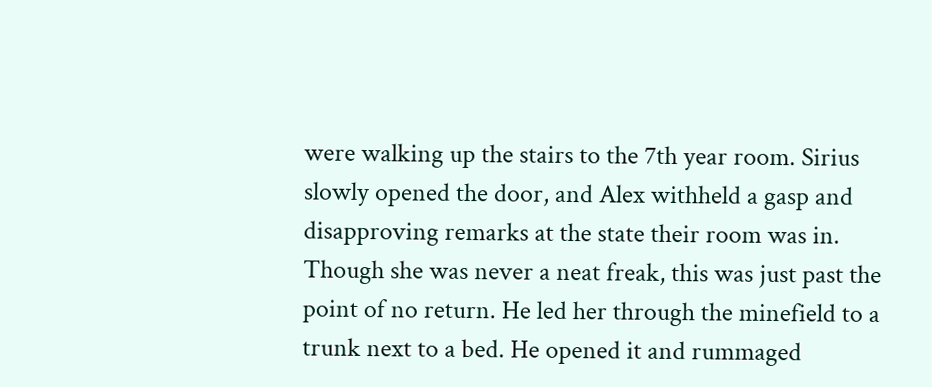were walking up the stairs to the 7th year room. Sirius slowly opened the door, and Alex withheld a gasp and disapproving remarks at the state their room was in. Though she was never a neat freak, this was just past the point of no return. He led her through the minefield to a trunk next to a bed. He opened it and rummaged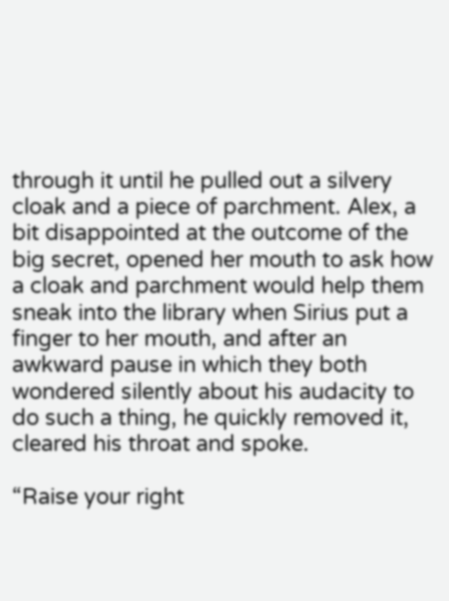through it until he pulled out a silvery cloak and a piece of parchment. Alex, a bit disappointed at the outcome of the big secret, opened her mouth to ask how a cloak and parchment would help them sneak into the library when Sirius put a finger to her mouth, and after an awkward pause in which they both wondered silently about his audacity to do such a thing, he quickly removed it, cleared his throat and spoke.

“Raise your right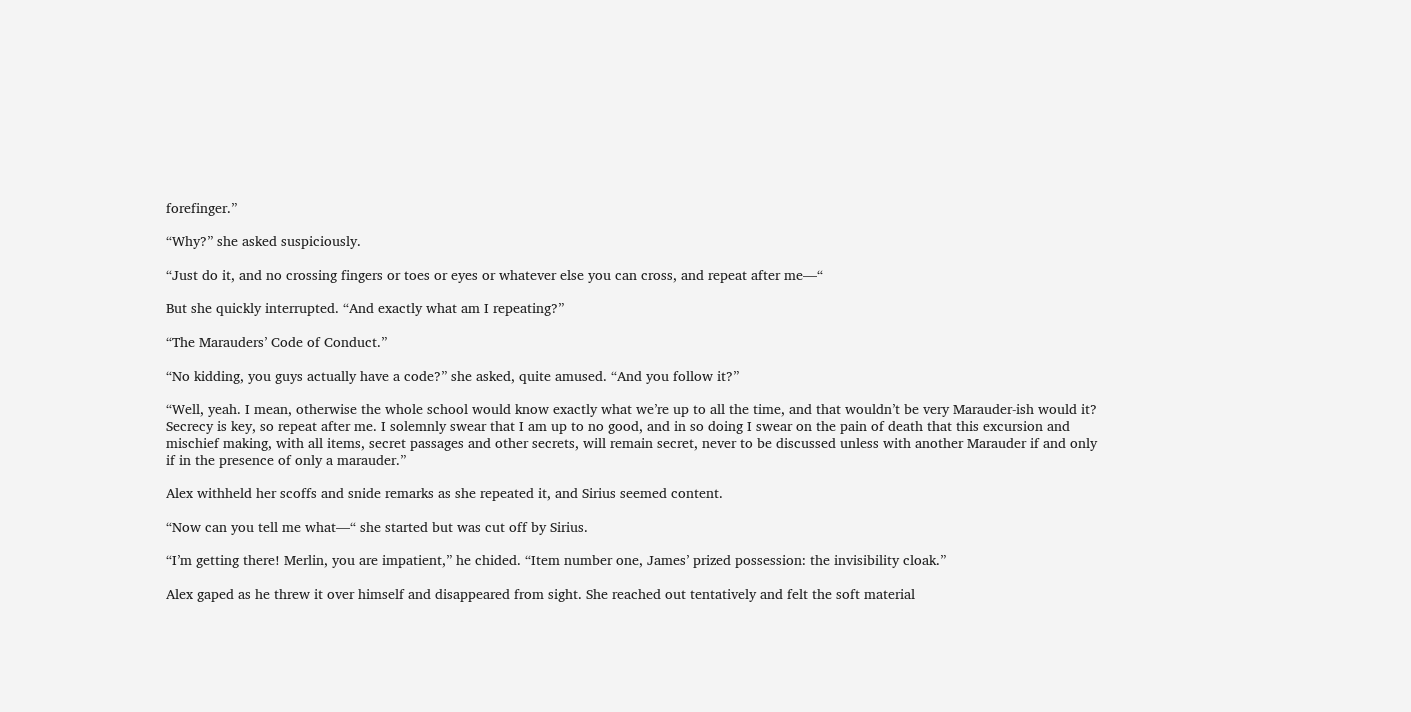forefinger.”

“Why?” she asked suspiciously.

“Just do it, and no crossing fingers or toes or eyes or whatever else you can cross, and repeat after me—“

But she quickly interrupted. “And exactly what am I repeating?”

“The Marauders’ Code of Conduct.”

“No kidding, you guys actually have a code?” she asked, quite amused. “And you follow it?”

“Well, yeah. I mean, otherwise the whole school would know exactly what we’re up to all the time, and that wouldn’t be very Marauder-ish would it? Secrecy is key, so repeat after me. I solemnly swear that I am up to no good, and in so doing I swear on the pain of death that this excursion and mischief making, with all items, secret passages and other secrets, will remain secret, never to be discussed unless with another Marauder if and only if in the presence of only a marauder.”

Alex withheld her scoffs and snide remarks as she repeated it, and Sirius seemed content.

“Now can you tell me what—“ she started but was cut off by Sirius.

“I’m getting there! Merlin, you are impatient,” he chided. “Item number one, James’ prized possession: the invisibility cloak.”

Alex gaped as he threw it over himself and disappeared from sight. She reached out tentatively and felt the soft material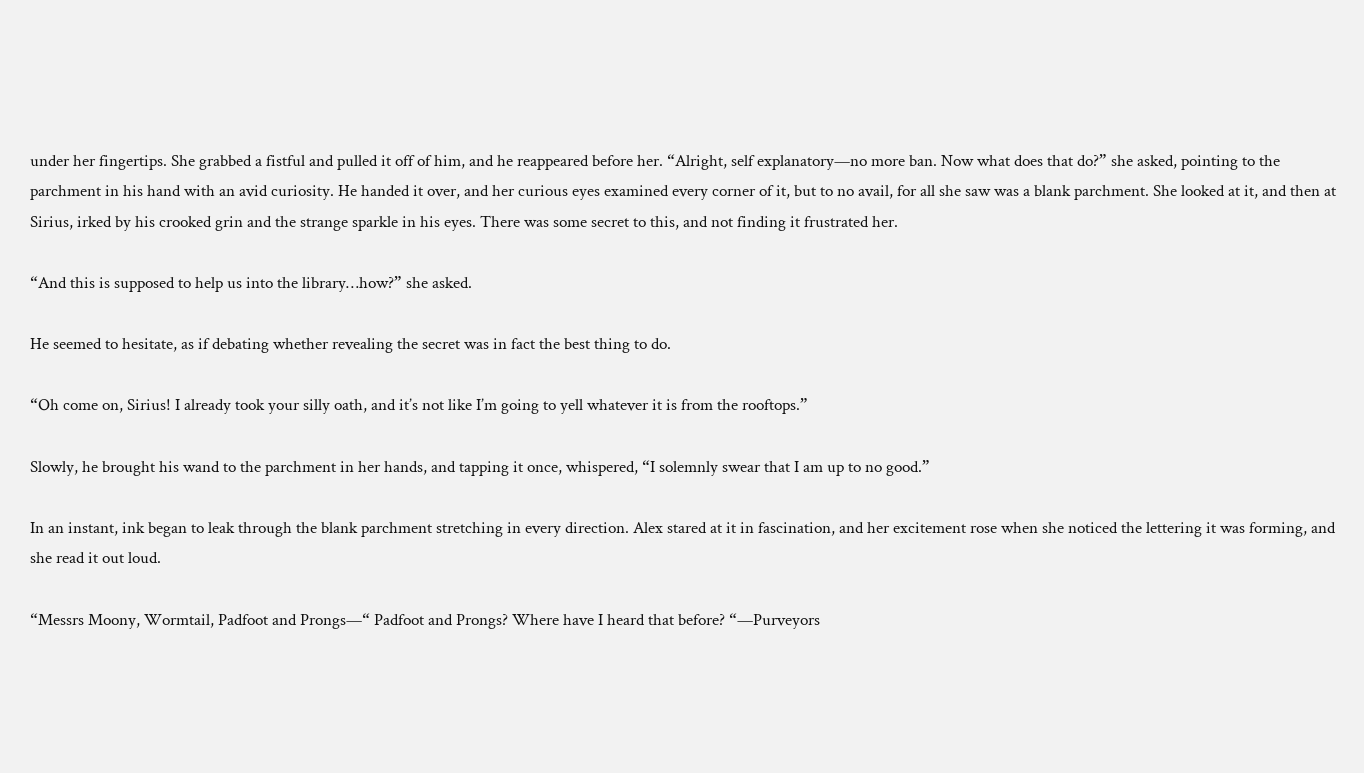under her fingertips. She grabbed a fistful and pulled it off of him, and he reappeared before her. “Alright, self explanatory—no more ban. Now what does that do?” she asked, pointing to the parchment in his hand with an avid curiosity. He handed it over, and her curious eyes examined every corner of it, but to no avail, for all she saw was a blank parchment. She looked at it, and then at Sirius, irked by his crooked grin and the strange sparkle in his eyes. There was some secret to this, and not finding it frustrated her.

“And this is supposed to help us into the library…how?” she asked.

He seemed to hesitate, as if debating whether revealing the secret was in fact the best thing to do.

“Oh come on, Sirius! I already took your silly oath, and it’s not like I’m going to yell whatever it is from the rooftops.”

Slowly, he brought his wand to the parchment in her hands, and tapping it once, whispered, “I solemnly swear that I am up to no good.”

In an instant, ink began to leak through the blank parchment stretching in every direction. Alex stared at it in fascination, and her excitement rose when she noticed the lettering it was forming, and she read it out loud.

“Messrs Moony, Wormtail, Padfoot and Prongs—“ Padfoot and Prongs? Where have I heard that before? “—Purveyors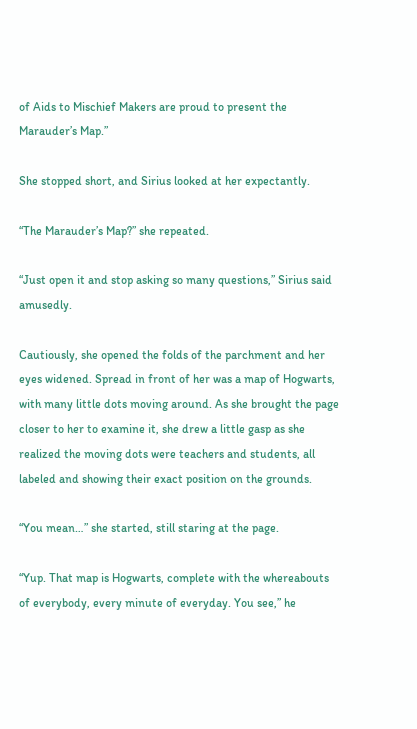of Aids to Mischief Makers are proud to present the Marauder’s Map.”

She stopped short, and Sirius looked at her expectantly.

“The Marauder’s Map?” she repeated.

“Just open it and stop asking so many questions,” Sirius said amusedly.

Cautiously, she opened the folds of the parchment and her eyes widened. Spread in front of her was a map of Hogwarts, with many little dots moving around. As she brought the page closer to her to examine it, she drew a little gasp as she realized the moving dots were teachers and students, all labeled and showing their exact position on the grounds.

“You mean…” she started, still staring at the page.

“Yup. That map is Hogwarts, complete with the whereabouts of everybody, every minute of everyday. You see,” he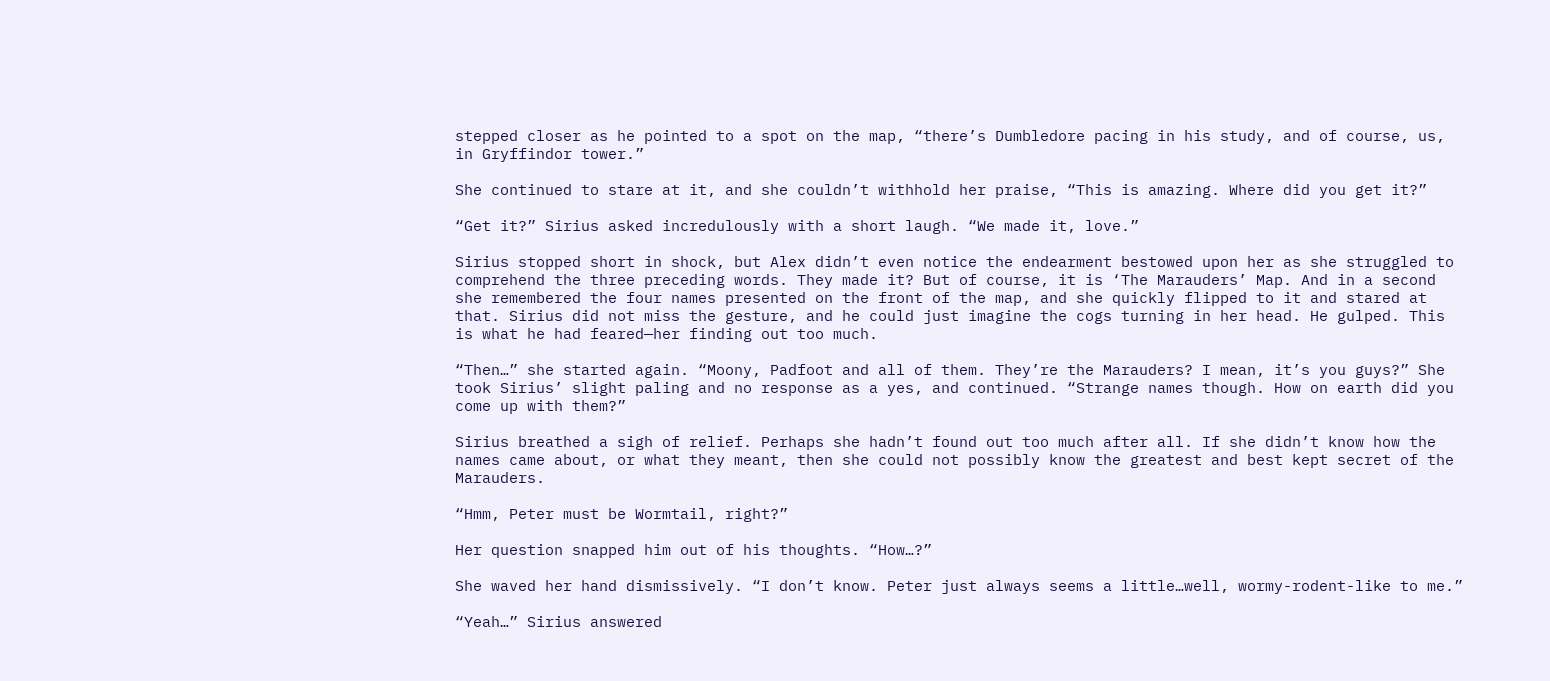stepped closer as he pointed to a spot on the map, “there’s Dumbledore pacing in his study, and of course, us, in Gryffindor tower.”

She continued to stare at it, and she couldn’t withhold her praise, “This is amazing. Where did you get it?”

“Get it?” Sirius asked incredulously with a short laugh. “We made it, love.”

Sirius stopped short in shock, but Alex didn’t even notice the endearment bestowed upon her as she struggled to comprehend the three preceding words. They made it? But of course, it is ‘The Marauders’ Map. And in a second she remembered the four names presented on the front of the map, and she quickly flipped to it and stared at that. Sirius did not miss the gesture, and he could just imagine the cogs turning in her head. He gulped. This is what he had feared—her finding out too much.

“Then…” she started again. “Moony, Padfoot and all of them. They’re the Marauders? I mean, it’s you guys?” She took Sirius’ slight paling and no response as a yes, and continued. “Strange names though. How on earth did you come up with them?”

Sirius breathed a sigh of relief. Perhaps she hadn’t found out too much after all. If she didn’t know how the names came about, or what they meant, then she could not possibly know the greatest and best kept secret of the Marauders.

“Hmm, Peter must be Wormtail, right?”

Her question snapped him out of his thoughts. “How…?”

She waved her hand dismissively. “I don’t know. Peter just always seems a little…well, wormy-rodent-like to me.”

“Yeah…” Sirius answered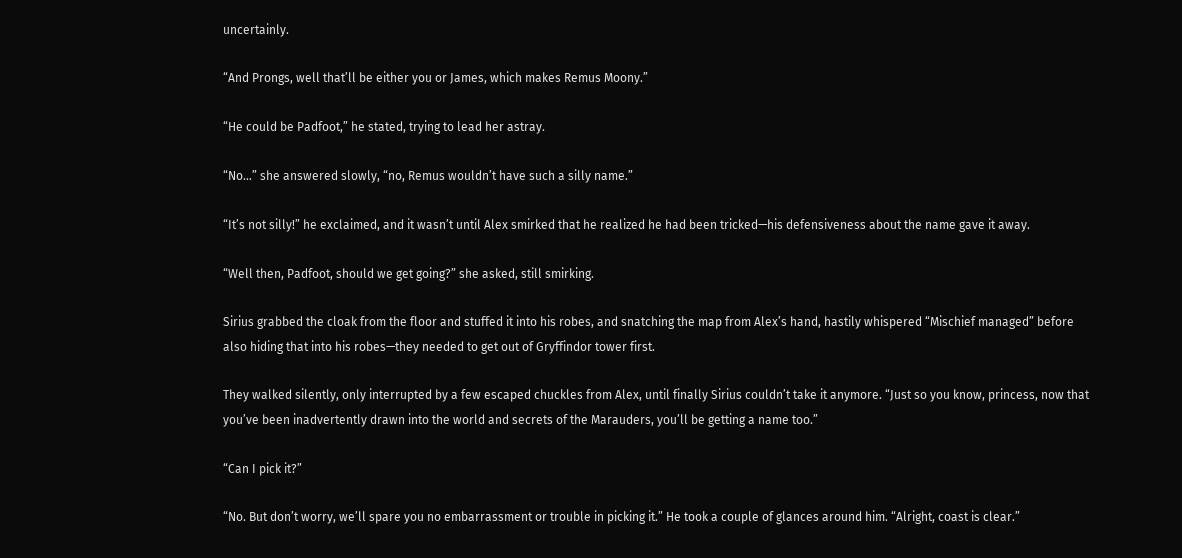uncertainly.

“And Prongs, well that’ll be either you or James, which makes Remus Moony.”

“He could be Padfoot,” he stated, trying to lead her astray.

“No…” she answered slowly, “no, Remus wouldn’t have such a silly name.”

“It’s not silly!” he exclaimed, and it wasn’t until Alex smirked that he realized he had been tricked—his defensiveness about the name gave it away.

“Well then, Padfoot, should we get going?” she asked, still smirking.

Sirius grabbed the cloak from the floor and stuffed it into his robes, and snatching the map from Alex’s hand, hastily whispered “Mischief managed” before also hiding that into his robes—they needed to get out of Gryffindor tower first.

They walked silently, only interrupted by a few escaped chuckles from Alex, until finally Sirius couldn’t take it anymore. “Just so you know, princess, now that you’ve been inadvertently drawn into the world and secrets of the Marauders, you’ll be getting a name too.”

“Can I pick it?”

“No. But don’t worry, we’ll spare you no embarrassment or trouble in picking it.” He took a couple of glances around him. “Alright, coast is clear.”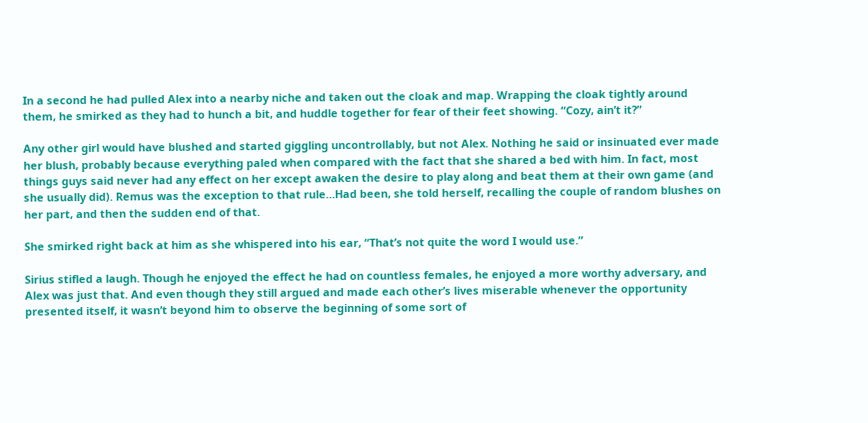In a second he had pulled Alex into a nearby niche and taken out the cloak and map. Wrapping the cloak tightly around them, he smirked as they had to hunch a bit, and huddle together for fear of their feet showing. “Cozy, ain’t it?”

Any other girl would have blushed and started giggling uncontrollably, but not Alex. Nothing he said or insinuated ever made her blush, probably because everything paled when compared with the fact that she shared a bed with him. In fact, most things guys said never had any effect on her except awaken the desire to play along and beat them at their own game (and she usually did). Remus was the exception to that rule…Had been, she told herself, recalling the couple of random blushes on her part, and then the sudden end of that.

She smirked right back at him as she whispered into his ear, “That’s not quite the word I would use.”

Sirius stifled a laugh. Though he enjoyed the effect he had on countless females, he enjoyed a more worthy adversary, and Alex was just that. And even though they still argued and made each other’s lives miserable whenever the opportunity presented itself, it wasn’t beyond him to observe the beginning of some sort of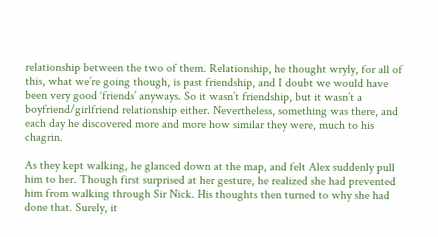relationship between the two of them. Relationship, he thought wryly, for all of this, what we’re going though, is past friendship, and I doubt we would have been very good ‘friends’ anyways. So it wasn’t friendship, but it wasn’t a boyfriend/girlfriend relationship either. Nevertheless, something was there, and each day he discovered more and more how similar they were, much to his chagrin.

As they kept walking, he glanced down at the map, and felt Alex suddenly pull him to her. Though first surprised at her gesture, he realized she had prevented him from walking through Sir Nick. His thoughts then turned to why she had done that. Surely, it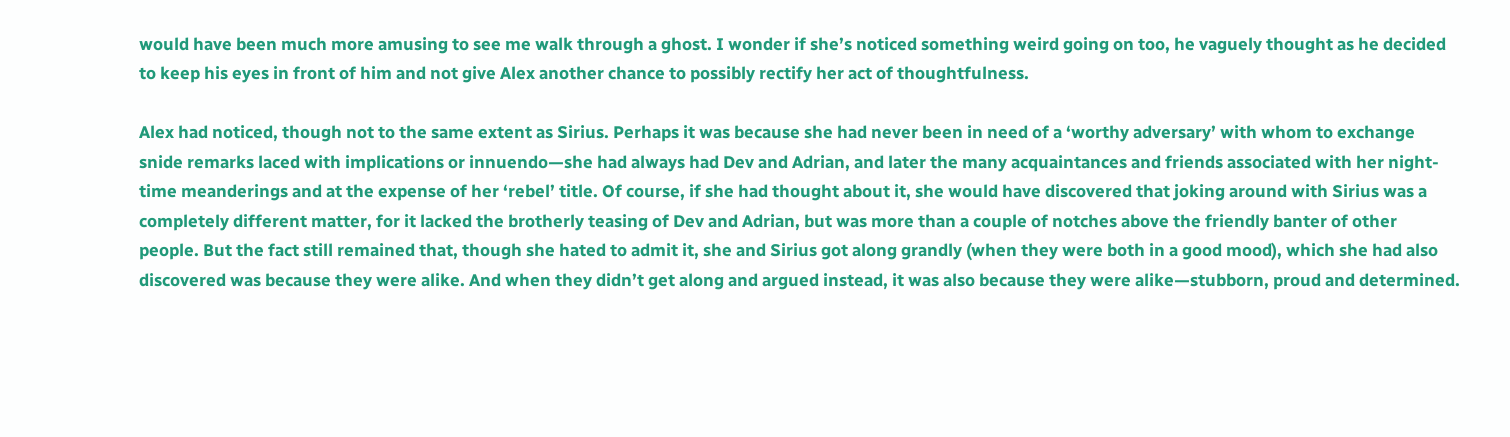would have been much more amusing to see me walk through a ghost. I wonder if she’s noticed something weird going on too, he vaguely thought as he decided to keep his eyes in front of him and not give Alex another chance to possibly rectify her act of thoughtfulness.

Alex had noticed, though not to the same extent as Sirius. Perhaps it was because she had never been in need of a ‘worthy adversary’ with whom to exchange snide remarks laced with implications or innuendo—she had always had Dev and Adrian, and later the many acquaintances and friends associated with her night-time meanderings and at the expense of her ‘rebel’ title. Of course, if she had thought about it, she would have discovered that joking around with Sirius was a completely different matter, for it lacked the brotherly teasing of Dev and Adrian, but was more than a couple of notches above the friendly banter of other people. But the fact still remained that, though she hated to admit it, she and Sirius got along grandly (when they were both in a good mood), which she had also discovered was because they were alike. And when they didn’t get along and argued instead, it was also because they were alike—stubborn, proud and determined.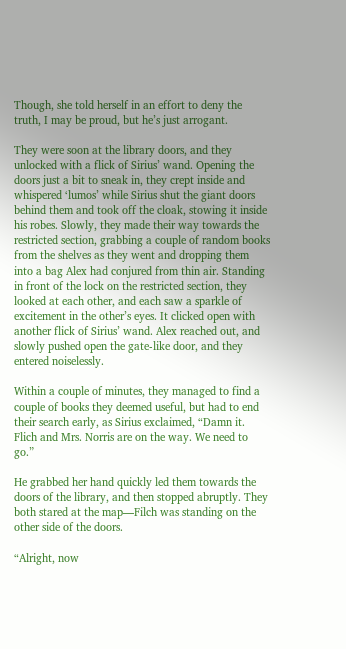Though, she told herself in an effort to deny the truth, I may be proud, but he’s just arrogant.

They were soon at the library doors, and they unlocked with a flick of Sirius’ wand. Opening the doors just a bit to sneak in, they crept inside and whispered ‘lumos’ while Sirius shut the giant doors behind them and took off the cloak, stowing it inside his robes. Slowly, they made their way towards the restricted section, grabbing a couple of random books from the shelves as they went and dropping them into a bag Alex had conjured from thin air. Standing in front of the lock on the restricted section, they looked at each other, and each saw a sparkle of excitement in the other’s eyes. It clicked open with another flick of Sirius’ wand. Alex reached out, and slowly pushed open the gate-like door, and they entered noiselessly.

Within a couple of minutes, they managed to find a couple of books they deemed useful, but had to end their search early, as Sirius exclaimed, “Damn it. Flich and Mrs. Norris are on the way. We need to go.”

He grabbed her hand quickly led them towards the doors of the library, and then stopped abruptly. They both stared at the map—Filch was standing on the other side of the doors.

“Alright, now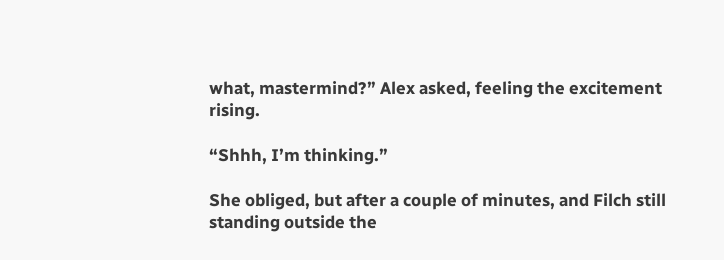what, mastermind?” Alex asked, feeling the excitement rising.

“Shhh, I’m thinking.”

She obliged, but after a couple of minutes, and Filch still standing outside the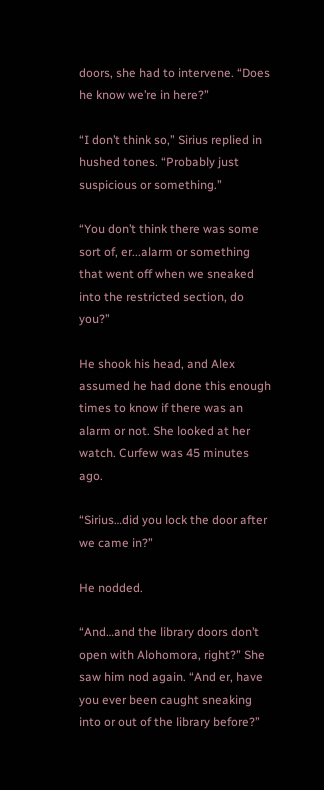doors, she had to intervene. “Does he know we’re in here?”

“I don’t think so,” Sirius replied in hushed tones. “Probably just suspicious or something.”

“You don’t think there was some sort of, er...alarm or something that went off when we sneaked into the restricted section, do you?”

He shook his head, and Alex assumed he had done this enough times to know if there was an alarm or not. She looked at her watch. Curfew was 45 minutes ago.

“Sirius…did you lock the door after we came in?”

He nodded.

“And…and the library doors don’t open with Alohomora, right?” She saw him nod again. “And er, have you ever been caught sneaking into or out of the library before?”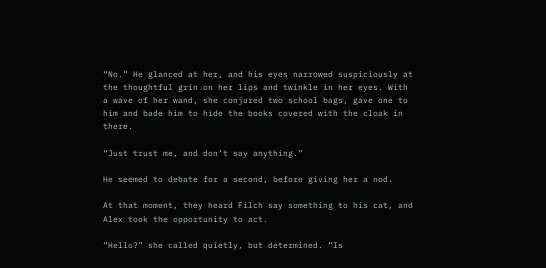“No.” He glanced at her, and his eyes narrowed suspiciously at the thoughtful grin on her lips and twinkle in her eyes. With a wave of her wand, she conjured two school bags, gave one to him and bade him to hide the books covered with the cloak in there.

“Just trust me, and don’t say anything.”

He seemed to debate for a second, before giving her a nod.

At that moment, they heard Filch say something to his cat, and Alex took the opportunity to act.

“Hello?” she called quietly, but determined. “Is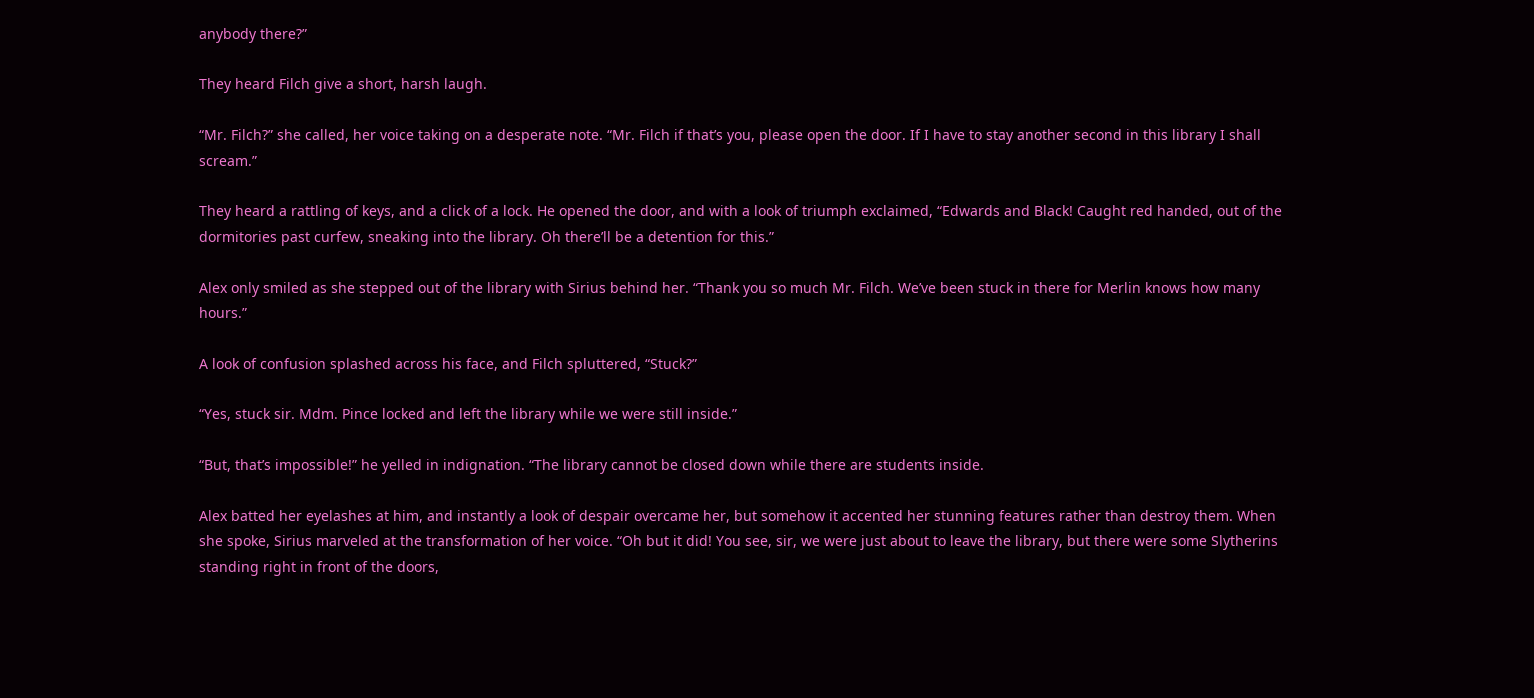anybody there?”

They heard Filch give a short, harsh laugh.

“Mr. Filch?” she called, her voice taking on a desperate note. “Mr. Filch if that’s you, please open the door. If I have to stay another second in this library I shall scream.”

They heard a rattling of keys, and a click of a lock. He opened the door, and with a look of triumph exclaimed, “Edwards and Black! Caught red handed, out of the dormitories past curfew, sneaking into the library. Oh there’ll be a detention for this.”

Alex only smiled as she stepped out of the library with Sirius behind her. “Thank you so much Mr. Filch. We’ve been stuck in there for Merlin knows how many hours.”

A look of confusion splashed across his face, and Filch spluttered, “Stuck?”

“Yes, stuck sir. Mdm. Pince locked and left the library while we were still inside.”

“But, that’s impossible!” he yelled in indignation. “The library cannot be closed down while there are students inside.

Alex batted her eyelashes at him, and instantly a look of despair overcame her, but somehow it accented her stunning features rather than destroy them. When she spoke, Sirius marveled at the transformation of her voice. “Oh but it did! You see, sir, we were just about to leave the library, but there were some Slytherins standing right in front of the doors,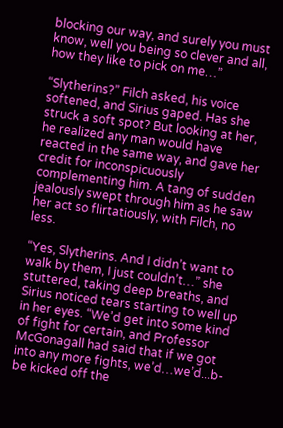blocking our way, and surely you must know, well you being so clever and all, how they like to pick on me…”

“Slytherins?” Filch asked, his voice softened, and Sirius gaped. Has she struck a soft spot? But looking at her, he realized any man would have reacted in the same way, and gave her credit for inconspicuously complementing him. A tang of sudden jealously swept through him as he saw her act so flirtatiously, with Filch, no less.

“Yes, Slytherins. And I didn’t want to walk by them, I just couldn’t…” she stuttered, taking deep breaths, and Sirius noticed tears starting to well up in her eyes. “We’d get into some kind of fight for certain, and Professor McGonagall had said that if we got into any more fights, we’d…we’d...b-be kicked off the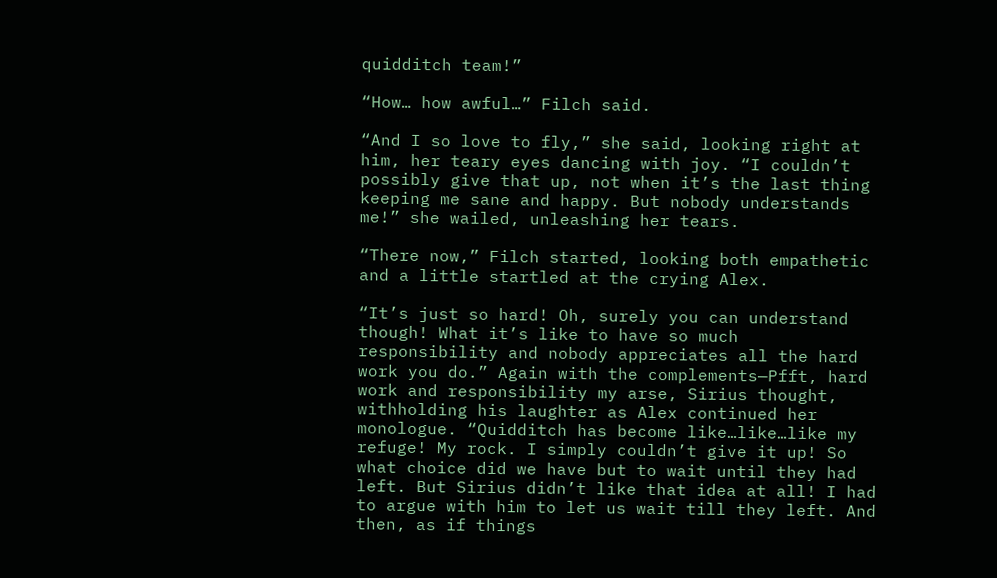quidditch team!”

“How… how awful…” Filch said.

“And I so love to fly,” she said, looking right at him, her teary eyes dancing with joy. “I couldn’t possibly give that up, not when it’s the last thing keeping me sane and happy. But nobody understands me!” she wailed, unleashing her tears.

“There now,” Filch started, looking both empathetic and a little startled at the crying Alex.

“It’s just so hard! Oh, surely you can understand though! What it’s like to have so much responsibility and nobody appreciates all the hard work you do.” Again with the complements—Pfft, hard work and responsibility my arse, Sirius thought, withholding his laughter as Alex continued her monologue. “Quidditch has become like…like…like my refuge! My rock. I simply couldn’t give it up! So what choice did we have but to wait until they had left. But Sirius didn’t like that idea at all! I had to argue with him to let us wait till they left. And then, as if things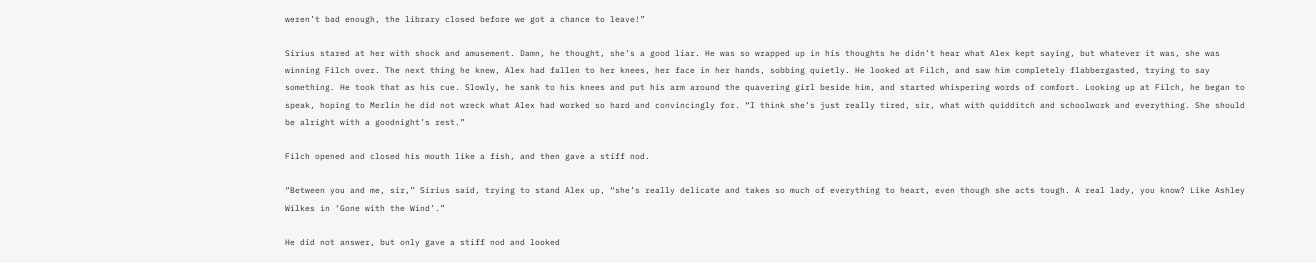weren’t bad enough, the library closed before we got a chance to leave!”

Sirius stared at her with shock and amusement. Damn, he thought, she’s a good liar. He was so wrapped up in his thoughts he didn’t hear what Alex kept saying, but whatever it was, she was winning Filch over. The next thing he knew, Alex had fallen to her knees, her face in her hands, sobbing quietly. He looked at Filch, and saw him completely flabbergasted, trying to say something. He took that as his cue. Slowly, he sank to his knees and put his arm around the quavering girl beside him, and started whispering words of comfort. Looking up at Filch, he began to speak, hoping to Merlin he did not wreck what Alex had worked so hard and convincingly for. “I think she’s just really tired, sir, what with quidditch and schoolwork and everything. She should be alright with a goodnight’s rest.”

Filch opened and closed his mouth like a fish, and then gave a stiff nod.

“Between you and me, sir,” Sirius said, trying to stand Alex up, “she’s really delicate and takes so much of everything to heart, even though she acts tough. A real lady, you know? Like Ashley Wilkes in ‘Gone with the Wind’.”

He did not answer, but only gave a stiff nod and looked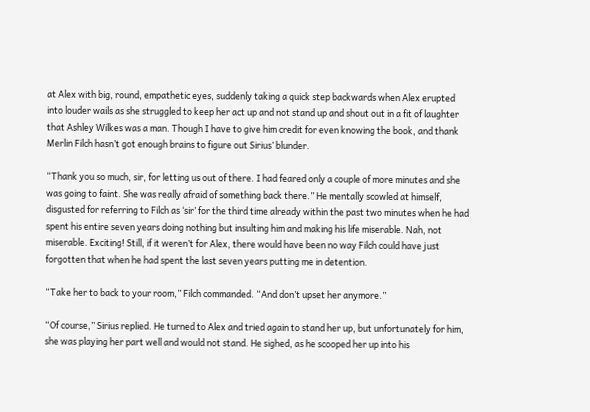at Alex with big, round, empathetic eyes, suddenly taking a quick step backwards when Alex erupted into louder wails as she struggled to keep her act up and not stand up and shout out in a fit of laughter that Ashley Wilkes was a man. Though I have to give him credit for even knowing the book, and thank Merlin Filch hasn’t got enough brains to figure out Sirius’ blunder.

“Thank you so much, sir, for letting us out of there. I had feared only a couple of more minutes and she was going to faint. She was really afraid of something back there.” He mentally scowled at himself, disgusted for referring to Filch as ‘sir’ for the third time already within the past two minutes when he had spent his entire seven years doing nothing but insulting him and making his life miserable. Nah, not miserable. Exciting! Still, if it weren’t for Alex, there would have been no way Filch could have just forgotten that when he had spent the last seven years putting me in detention.

“Take her to back to your room,” Filch commanded. “And don’t upset her anymore.”

“Of course,” Sirius replied. He turned to Alex and tried again to stand her up, but unfortunately for him, she was playing her part well and would not stand. He sighed, as he scooped her up into his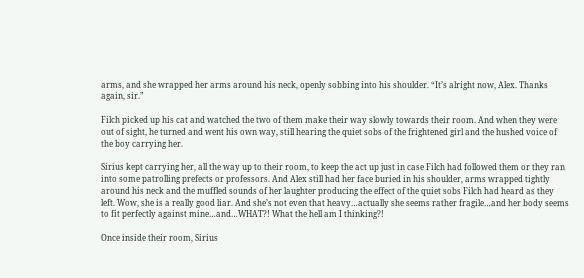arms, and she wrapped her arms around his neck, openly sobbing into his shoulder. “It’s alright now, Alex. Thanks again, sir.”

Filch picked up his cat and watched the two of them make their way slowly towards their room. And when they were out of sight, he turned and went his own way, still hearing the quiet sobs of the frightened girl and the hushed voice of the boy carrying her.

Sirius kept carrying her, all the way up to their room, to keep the act up just in case Filch had followed them or they ran into some patrolling prefects or professors. And Alex still had her face buried in his shoulder, arms wrapped tightly around his neck and the muffled sounds of her laughter producing the effect of the quiet sobs Filch had heard as they left. Wow, she is a really good liar. And she’s not even that heavy…actually she seems rather fragile…and her body seems to fit perfectly against mine…and…WHAT?! What the hell am I thinking?!

Once inside their room, Sirius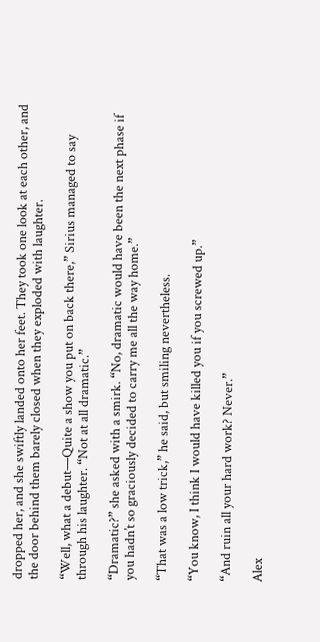dropped her, and she swiftly landed onto her feet. They took one look at each other, and the door behind them barely closed when they exploded with laughter.

“Well, what a debut—Quite a show you put on back there,” Sirius managed to say through his laughter. “Not at all dramatic.”

“Dramatic?” she asked with a smirk. “No, dramatic would have been the next phase if you hadn’t so graciously decided to carry me all the way home.”

“That was a low trick,” he said, but smiling nevertheless.

“You know, I think I would have killed you if you screwed up.”

“And ruin all your hard work? Never.”

Alex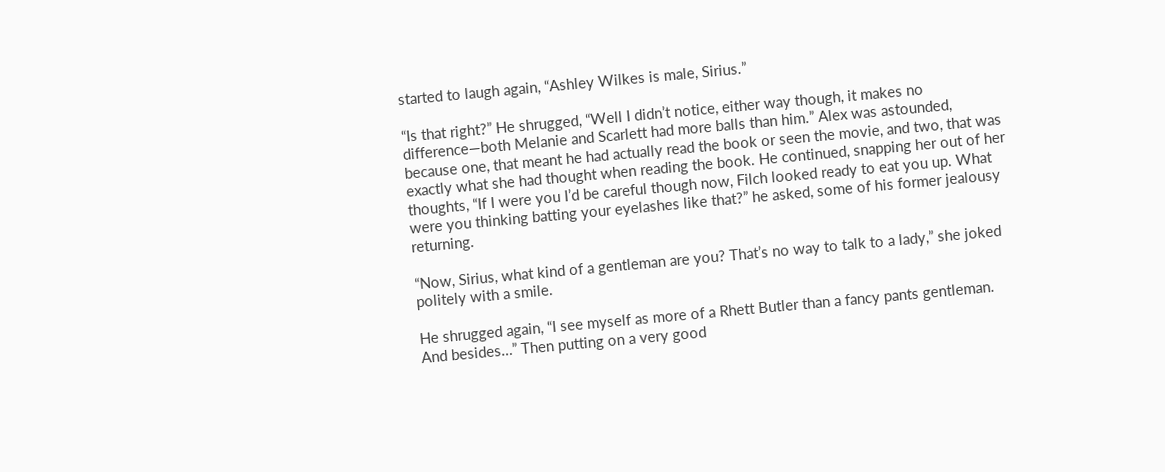started to laugh again, “Ashley Wilkes is male, Sirius.”

“Is that right?” He shrugged, “Well I didn’t notice, either way though, it makes no difference—both Melanie and Scarlett had more balls than him.” Alex was astounded, because one, that meant he had actually read the book or seen the movie, and two, that was exactly what she had thought when reading the book. He continued, snapping her out of her thoughts, “If I were you I’d be careful though now, Filch looked ready to eat you up. What were you thinking batting your eyelashes like that?” he asked, some of his former jealousy returning.

“Now, Sirius, what kind of a gentleman are you? That’s no way to talk to a lady,” she joked politely with a smile.

He shrugged again, “I see myself as more of a Rhett Butler than a fancy pants gentleman. And besides…” Then putting on a very good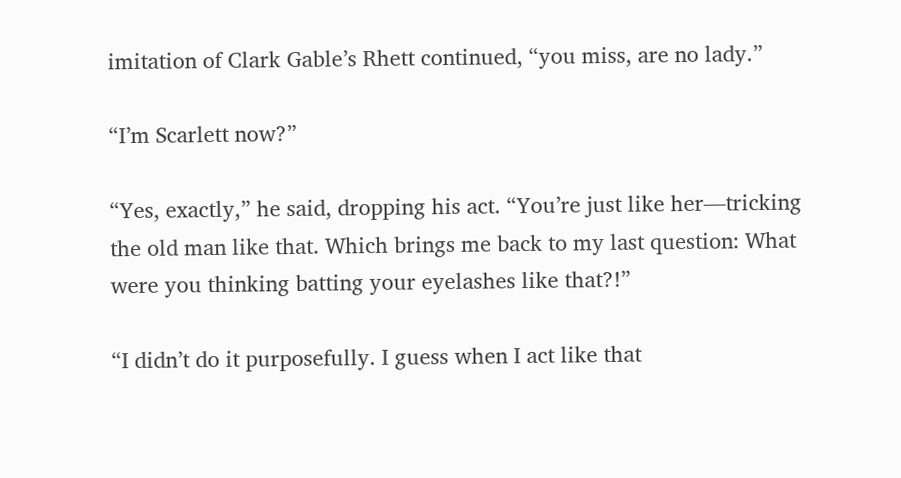imitation of Clark Gable’s Rhett continued, “you miss, are no lady.”

“I’m Scarlett now?”

“Yes, exactly,” he said, dropping his act. “You’re just like her—tricking the old man like that. Which brings me back to my last question: What were you thinking batting your eyelashes like that?!”

“I didn’t do it purposefully. I guess when I act like that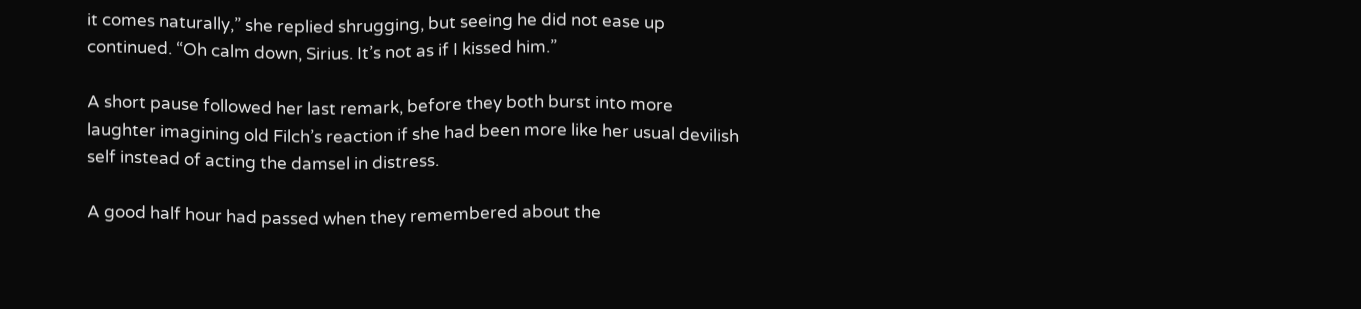it comes naturally,” she replied shrugging, but seeing he did not ease up continued. “Oh calm down, Sirius. It’s not as if I kissed him.”

A short pause followed her last remark, before they both burst into more laughter imagining old Filch’s reaction if she had been more like her usual devilish self instead of acting the damsel in distress.

A good half hour had passed when they remembered about the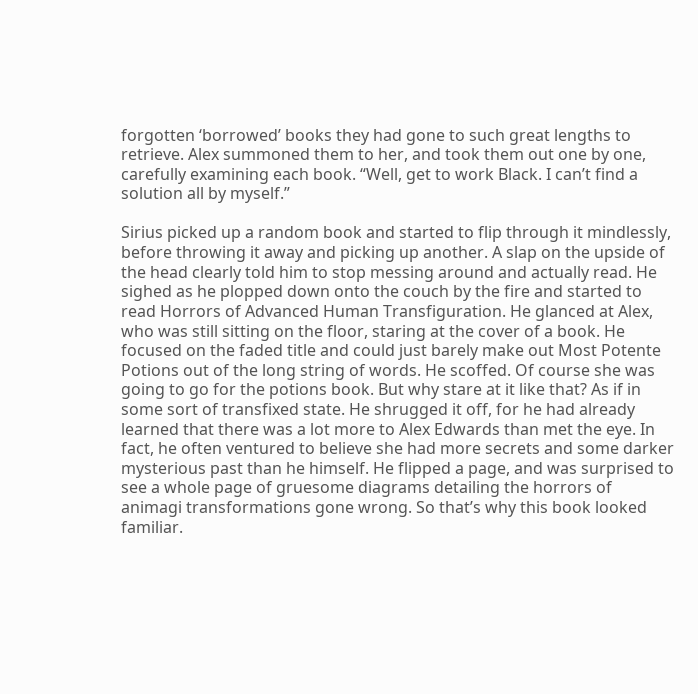forgotten ‘borrowed’ books they had gone to such great lengths to retrieve. Alex summoned them to her, and took them out one by one, carefully examining each book. “Well, get to work Black. I can’t find a solution all by myself.”

Sirius picked up a random book and started to flip through it mindlessly, before throwing it away and picking up another. A slap on the upside of the head clearly told him to stop messing around and actually read. He sighed as he plopped down onto the couch by the fire and started to read Horrors of Advanced Human Transfiguration. He glanced at Alex, who was still sitting on the floor, staring at the cover of a book. He focused on the faded title and could just barely make out Most Potente Potions out of the long string of words. He scoffed. Of course she was going to go for the potions book. But why stare at it like that? As if in some sort of transfixed state. He shrugged it off, for he had already learned that there was a lot more to Alex Edwards than met the eye. In fact, he often ventured to believe she had more secrets and some darker mysterious past than he himself. He flipped a page, and was surprised to see a whole page of gruesome diagrams detailing the horrors of animagi transformations gone wrong. So that’s why this book looked familiar.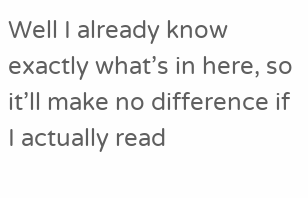Well I already know exactly what’s in here, so it’ll make no difference if I actually read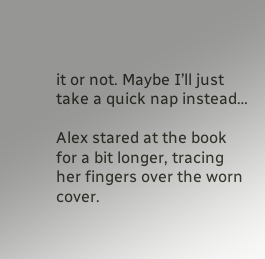it or not. Maybe I’ll just take a quick nap instead…

Alex stared at the book for a bit longer, tracing her fingers over the worn cover.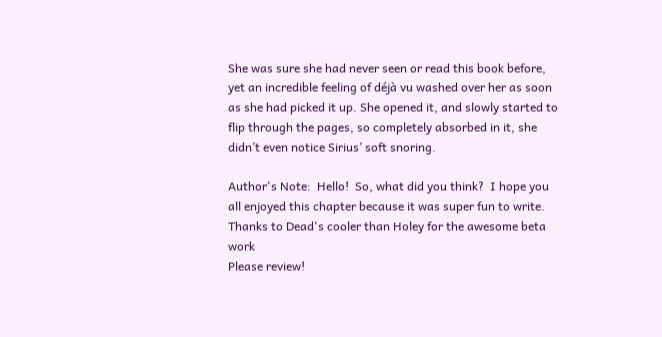She was sure she had never seen or read this book before, yet an incredible feeling of déjà vu washed over her as soon as she had picked it up. She opened it, and slowly started to flip through the pages, so completely absorbed in it, she didn’t even notice Sirius’ soft snoring.

Author's Note:  Hello!  So, what did you think?  I hope you all enjoyed this chapter because it was super fun to write.
Thanks to Dead's cooler than Holey for the awesome beta work
Please review!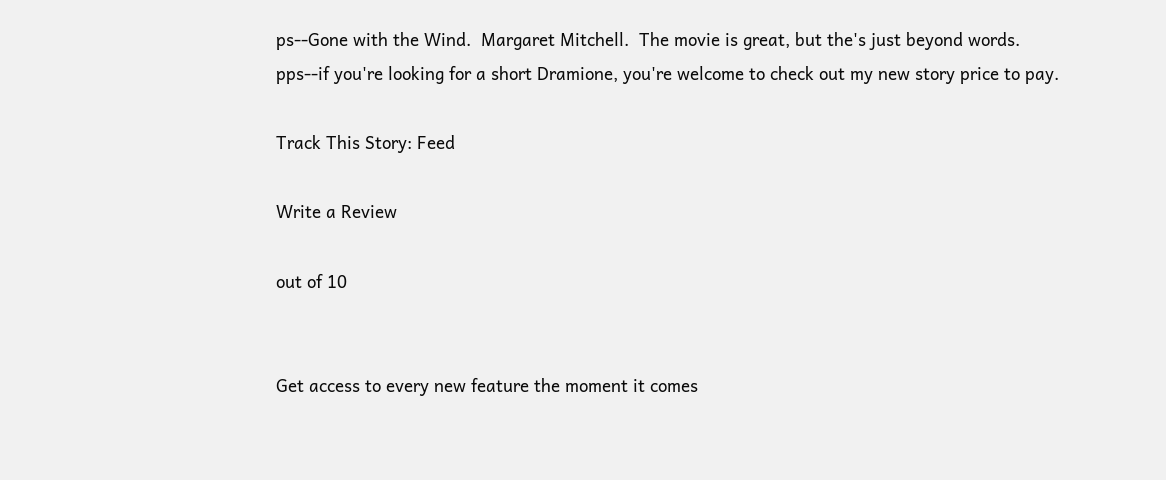ps--Gone with the Wind.  Margaret Mitchell.  The movie is great, but the's just beyond words.
pps--if you're looking for a short Dramione, you're welcome to check out my new story price to pay.

Track This Story: Feed

Write a Review

out of 10


Get access to every new feature the moment it comes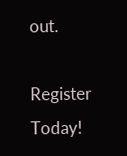out.

Register Today!